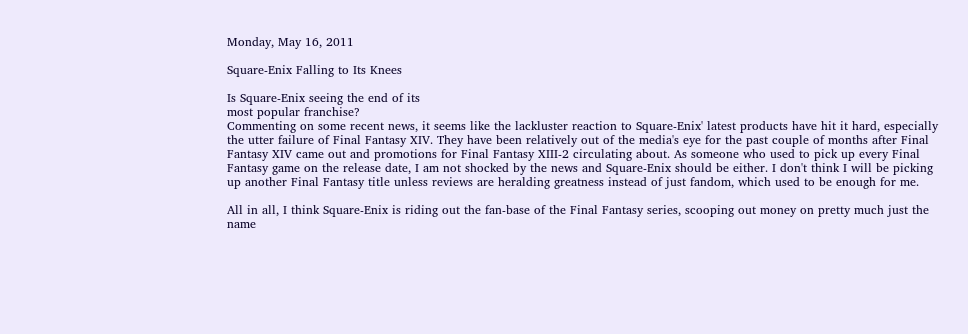Monday, May 16, 2011

Square-Enix Falling to Its Knees

Is Square-Enix seeing the end of its
most popular franchise?
Commenting on some recent news, it seems like the lackluster reaction to Square-Enix' latest products have hit it hard, especially the utter failure of Final Fantasy XIV. They have been relatively out of the media's eye for the past couple of months after Final Fantasy XIV came out and promotions for Final Fantasy XIII-2 circulating about. As someone who used to pick up every Final Fantasy game on the release date, I am not shocked by the news and Square-Enix should be either. I don't think I will be picking up another Final Fantasy title unless reviews are heralding greatness instead of just fandom, which used to be enough for me.

All in all, I think Square-Enix is riding out the fan-base of the Final Fantasy series, scooping out money on pretty much just the name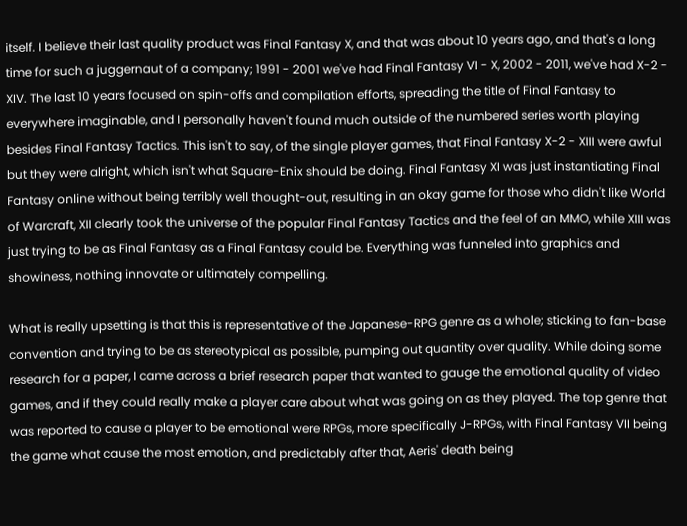itself. I believe their last quality product was Final Fantasy X, and that was about 10 years ago, and that's a long time for such a juggernaut of a company; 1991 - 2001 we've had Final Fantasy VI - X, 2002 - 2011, we've had X-2 - XIV. The last 10 years focused on spin-offs and compilation efforts, spreading the title of Final Fantasy to everywhere imaginable, and I personally haven't found much outside of the numbered series worth playing besides Final Fantasy Tactics. This isn't to say, of the single player games, that Final Fantasy X-2 - XIII were awful  but they were alright, which isn't what Square-Enix should be doing. Final Fantasy XI was just instantiating Final Fantasy online without being terribly well thought-out, resulting in an okay game for those who didn't like World of Warcraft, XII clearly took the universe of the popular Final Fantasy Tactics and the feel of an MMO, while XIII was just trying to be as Final Fantasy as a Final Fantasy could be. Everything was funneled into graphics and showiness, nothing innovate or ultimately compelling.

What is really upsetting is that this is representative of the Japanese-RPG genre as a whole; sticking to fan-base convention and trying to be as stereotypical as possible, pumping out quantity over quality. While doing some research for a paper, I came across a brief research paper that wanted to gauge the emotional quality of video games, and if they could really make a player care about what was going on as they played. The top genre that was reported to cause a player to be emotional were RPGs, more specifically J-RPGs, with Final Fantasy VII being the game what cause the most emotion, and predictably after that, Aeris' death being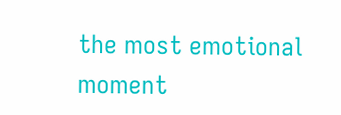the most emotional moment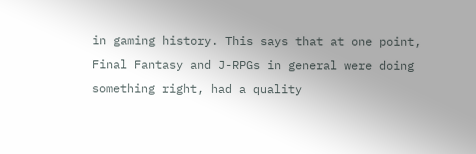in gaming history. This says that at one point, Final Fantasy and J-RPGs in general were doing something right, had a quality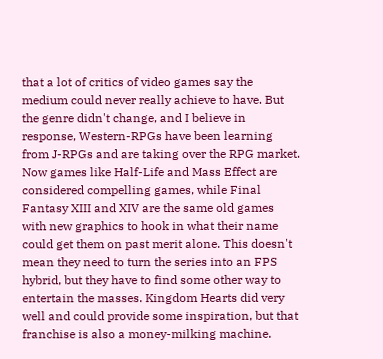that a lot of critics of video games say the medium could never really achieve to have. But the genre didn't change, and I believe in response, Western-RPGs have been learning from J-RPGs and are taking over the RPG market. Now games like Half-Life and Mass Effect are considered compelling games, while Final Fantasy XIII and XIV are the same old games with new graphics to hook in what their name could get them on past merit alone. This doesn't mean they need to turn the series into an FPS hybrid, but they have to find some other way to entertain the masses. Kingdom Hearts did very well and could provide some inspiration, but that franchise is also a money-milking machine.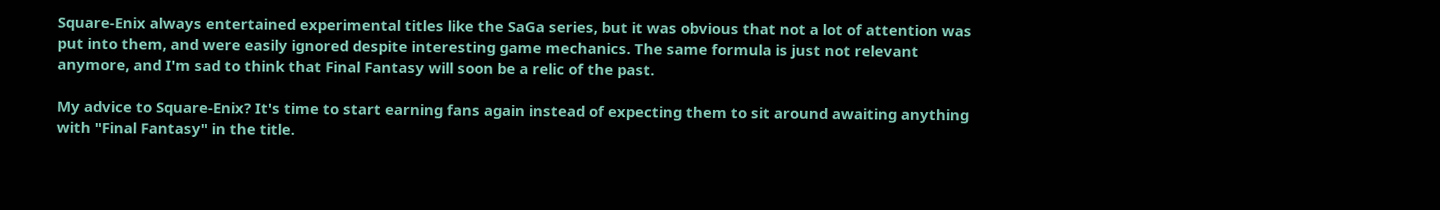Square-Enix always entertained experimental titles like the SaGa series, but it was obvious that not a lot of attention was put into them, and were easily ignored despite interesting game mechanics. The same formula is just not relevant anymore, and I'm sad to think that Final Fantasy will soon be a relic of the past.

My advice to Square-Enix? It's time to start earning fans again instead of expecting them to sit around awaiting anything with "Final Fantasy" in the title.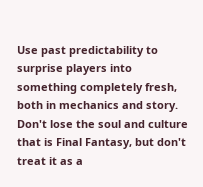Use past predictability to surprise players into something completely fresh, both in mechanics and story. Don't lose the soul and culture that is Final Fantasy, but don't treat it as a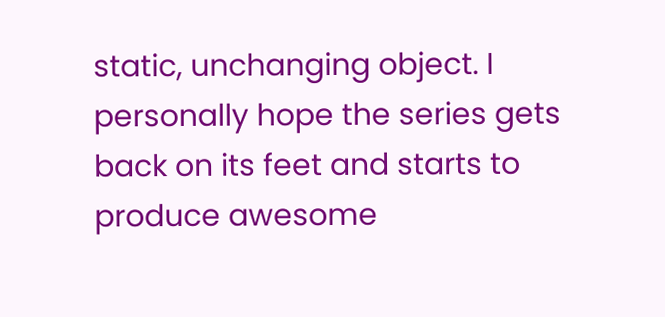static, unchanging object. I personally hope the series gets back on its feet and starts to produce awesome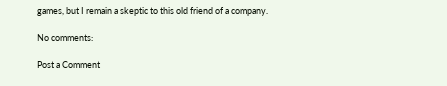games, but I remain a skeptic to this old friend of a company.

No comments:

Post a Comment